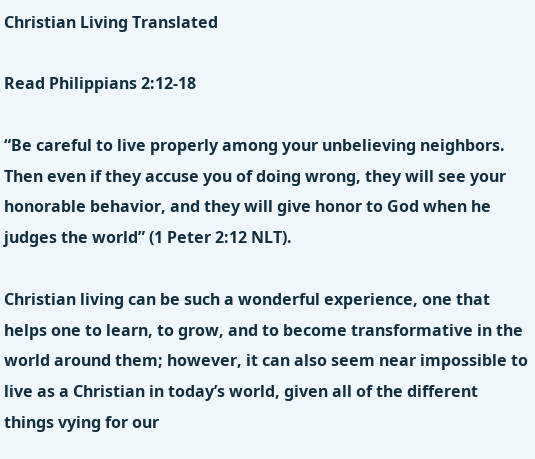Christian Living Translated

Read Philippians 2:12-18

“Be careful to live properly among your unbelieving neighbors. Then even if they accuse you of doing wrong, they will see your honorable behavior, and they will give honor to God when he judges the world” (1 Peter 2:12 NLT).

Christian living can be such a wonderful experience, one that helps one to learn, to grow, and to become transformative in the world around them; however, it can also seem near impossible to live as a Christian in today’s world, given all of the different things vying for our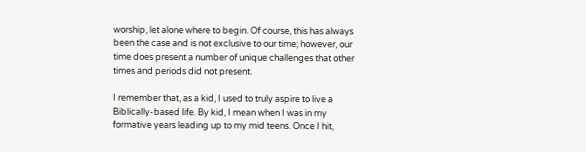worship, let alone where to begin. Of course, this has always been the case and is not exclusive to our time; however, our time does present a number of unique challenges that other times and periods did not present.

I remember that, as a kid, I used to truly aspire to live a Biblically-based life. By kid, I mean when I was in my formative years leading up to my mid teens. Once I hit,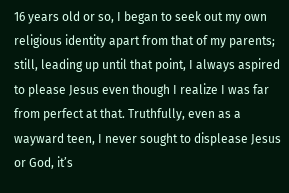16 years old or so, I began to seek out my own religious identity apart from that of my parents; still, leading up until that point, I always aspired to please Jesus even though I realize I was far from perfect at that. Truthfully, even as a wayward teen, I never sought to displease Jesus or God, it’s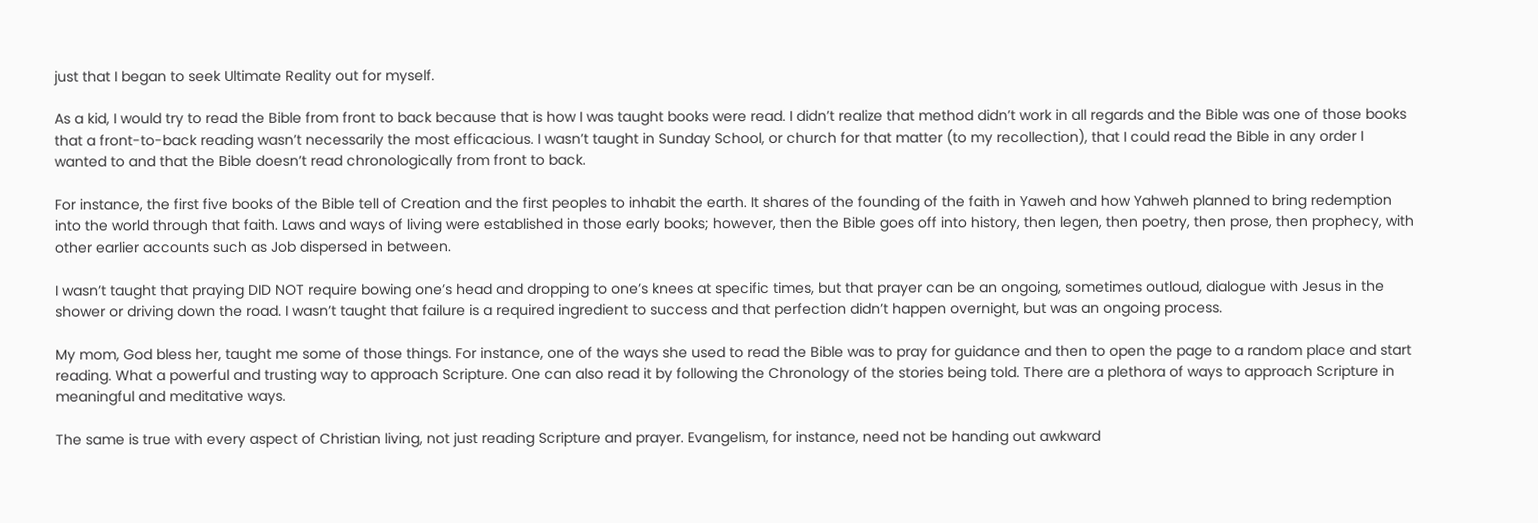just that I began to seek Ultimate Reality out for myself.

As a kid, I would try to read the Bible from front to back because that is how I was taught books were read. I didn’t realize that method didn’t work in all regards and the Bible was one of those books that a front-to-back reading wasn’t necessarily the most efficacious. I wasn’t taught in Sunday School, or church for that matter (to my recollection), that I could read the Bible in any order I wanted to and that the Bible doesn’t read chronologically from front to back.

For instance, the first five books of the Bible tell of Creation and the first peoples to inhabit the earth. It shares of the founding of the faith in Yaweh and how Yahweh planned to bring redemption into the world through that faith. Laws and ways of living were established in those early books; however, then the Bible goes off into history, then legen, then poetry, then prose, then prophecy, with other earlier accounts such as Job dispersed in between.

I wasn’t taught that praying DID NOT require bowing one’s head and dropping to one’s knees at specific times, but that prayer can be an ongoing, sometimes outloud, dialogue with Jesus in the shower or driving down the road. I wasn’t taught that failure is a required ingredient to success and that perfection didn’t happen overnight, but was an ongoing process.

My mom, God bless her, taught me some of those things. For instance, one of the ways she used to read the Bible was to pray for guidance and then to open the page to a random place and start reading. What a powerful and trusting way to approach Scripture. One can also read it by following the Chronology of the stories being told. There are a plethora of ways to approach Scripture in meaningful and meditative ways.

The same is true with every aspect of Christian living, not just reading Scripture and prayer. Evangelism, for instance, need not be handing out awkward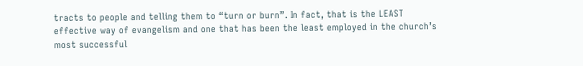tracts to people and telling them to “turn or burn”. In fact, that is the LEAST effective way of evangelism and one that has been the least employed in the church’s most successful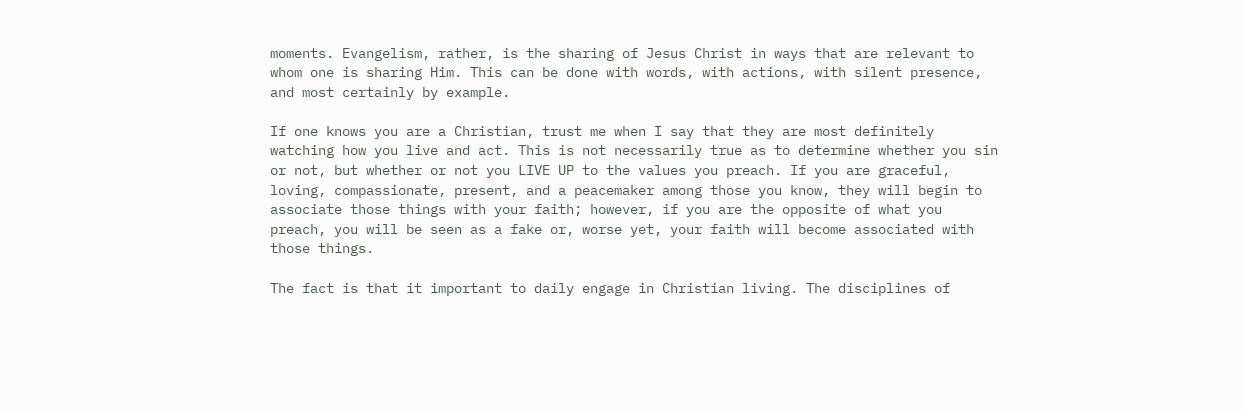moments. Evangelism, rather, is the sharing of Jesus Christ in ways that are relevant to whom one is sharing Him. This can be done with words, with actions, with silent presence, and most certainly by example.

If one knows you are a Christian, trust me when I say that they are most definitely watching how you live and act. This is not necessarily true as to determine whether you sin or not, but whether or not you LIVE UP to the values you preach. If you are graceful, loving, compassionate, present, and a peacemaker among those you know, they will begin to associate those things with your faith; however, if you are the opposite of what you preach, you will be seen as a fake or, worse yet, your faith will become associated with those things.

The fact is that it important to daily engage in Christian living. The disciplines of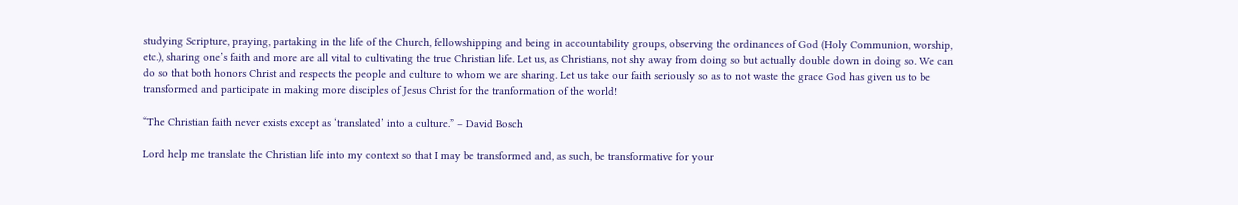studying Scripture, praying, partaking in the life of the Church, fellowshipping and being in accountability groups, observing the ordinances of God (Holy Communion, worship, etc.), sharing one’s faith and more are all vital to cultivating the true Christian life. Let us, as Christians, not shy away from doing so but actually double down in doing so. We can do so that both honors Christ and respects the people and culture to whom we are sharing. Let us take our faith seriously so as to not waste the grace God has given us to be transformed and participate in making more disciples of Jesus Christ for the tranformation of the world!

“The Christian faith never exists except as ‘translated’ into a culture.” – David Bosch

Lord help me translate the Christian life into my context so that I may be transformed and, as such, be transformative for your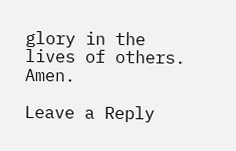glory in the lives of others. Amen.

Leave a Reply